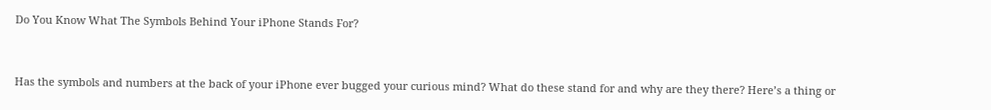Do You Know What The Symbols Behind Your iPhone Stands For?


Has the symbols and numbers at the back of your iPhone ever bugged your curious mind? What do these stand for and why are they there? Here’s a thing or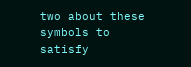two about these symbols to satisfy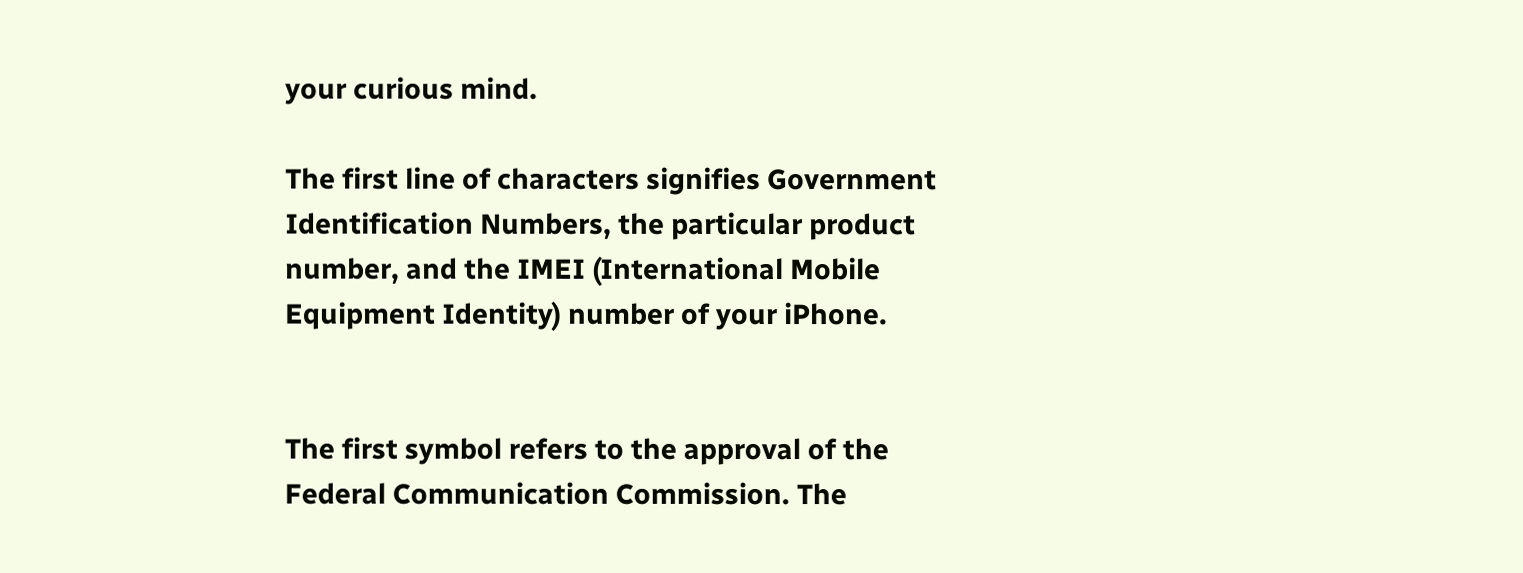your curious mind.

The first line of characters signifies Government Identification Numbers, the particular product number, and the IMEI (International Mobile Equipment Identity) number of your iPhone.


The first symbol refers to the approval of the Federal Communication Commission. The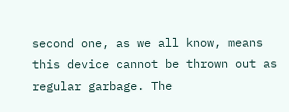second one, as we all know, means this device cannot be thrown out as regular garbage. The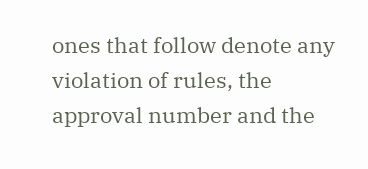ones that follow denote any violation of rules, the approval number and the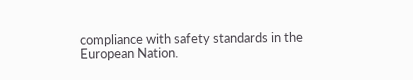compliance with safety standards in the European Nation.